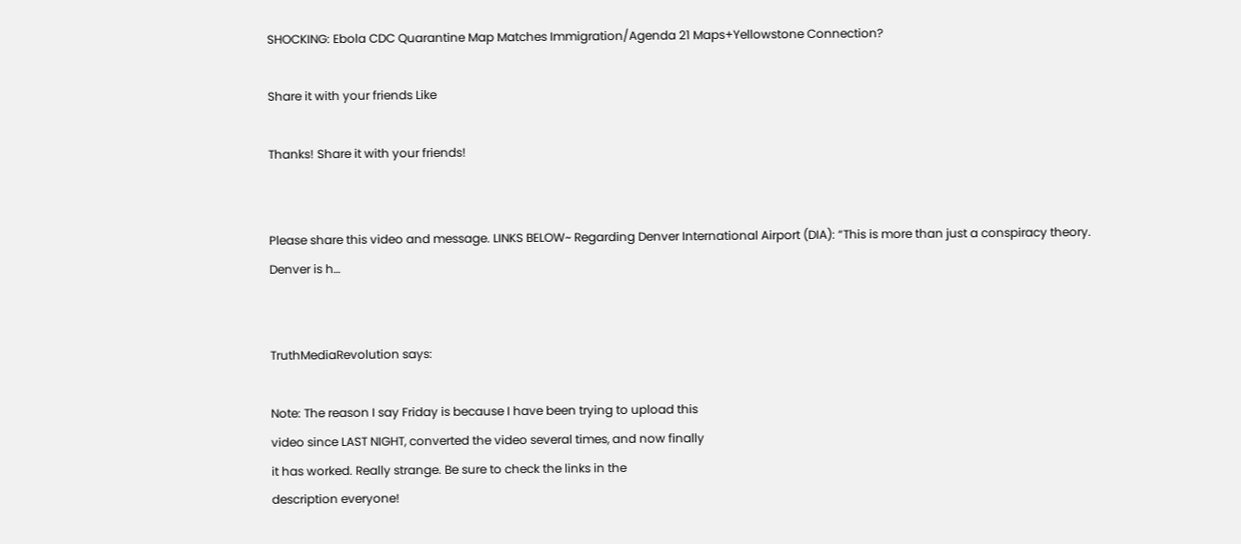SHOCKING: Ebola CDC Quarantine Map Matches Immigration/Agenda 21 Maps+Yellowstone Connection?

Share it with your friends Like

Thanks! Share it with your friends!


Please share this video and message. LINKS BELOW~ Regarding Denver International Airport (DIA): “This is more than just a conspiracy theory. Denver is h…


TruthMediaRevolution says:

Note: The reason I say Friday is because I have been trying to upload this
video since LAST NIGHT, converted the video several times, and now finally
it has worked. Really strange. Be sure to check the links in the
description everyone!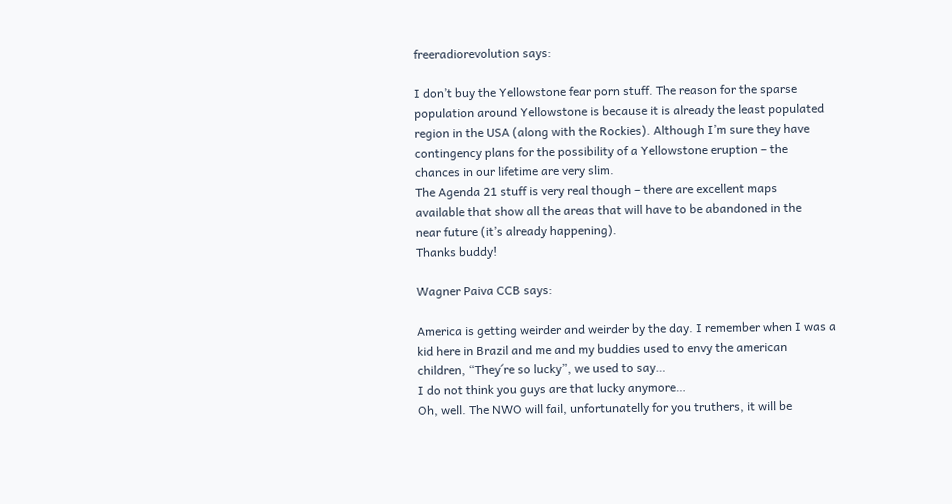freeradiorevolution says:

I don’t buy the Yellowstone fear porn stuff. The reason for the sparse
population around Yellowstone is because it is already the least populated
region in the USA (along with the Rockies). Although I’m sure they have
contingency plans for the possibility of a Yellowstone eruption – the
chances in our lifetime are very slim.
The Agenda 21 stuff is very real though – there are excellent maps
available that show all the areas that will have to be abandoned in the
near future (it’s already happening).
Thanks buddy!

Wagner Paiva CCB says:

America is getting weirder and weirder by the day. I remember when I was a
kid here in Brazil and me and my buddies used to envy the american
children, “They´re so lucky”, we used to say…
I do not think you guys are that lucky anymore…
Oh, well. The NWO will fail, unfortunatelly for you truthers, it will be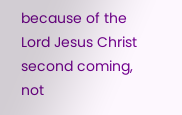because of the Lord Jesus Christ second coming, not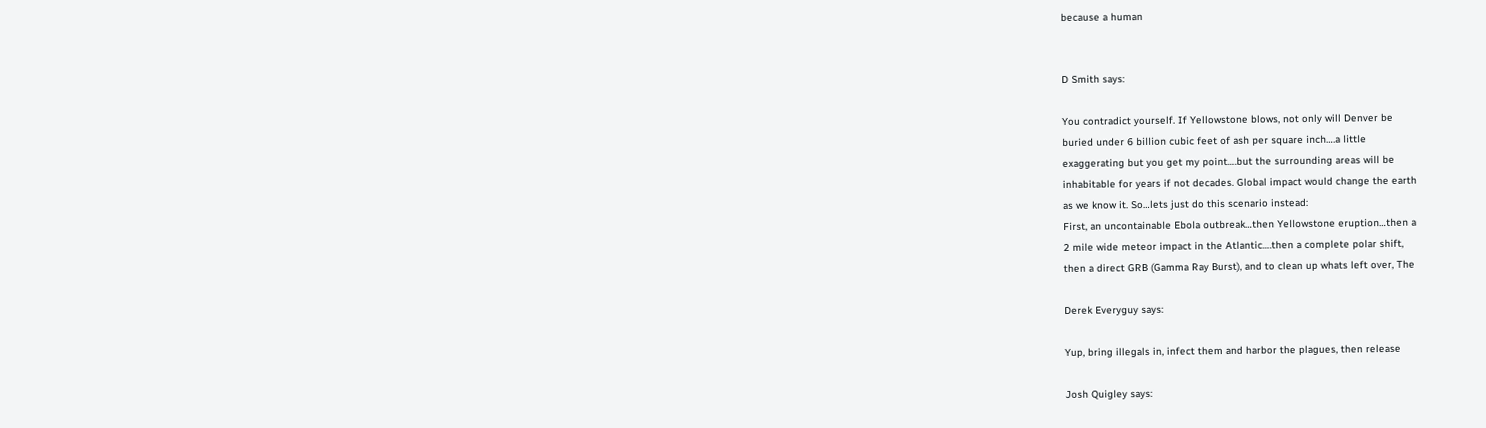because a human


D Smith says:

You contradict yourself. If Yellowstone blows, not only will Denver be
buried under 6 billion cubic feet of ash per square inch….a little
exaggerating but you get my point….but the surrounding areas will be
inhabitable for years if not decades. Global impact would change the earth
as we know it. So…lets just do this scenario instead:
First, an uncontainable Ebola outbreak…then Yellowstone eruption…then a
2 mile wide meteor impact in the Atlantic….then a complete polar shift,
then a direct GRB (Gamma Ray Burst), and to clean up whats left over, The

Derek Everyguy says:

Yup, bring illegals in, infect them and harbor the plagues, then release

Josh Quigley says: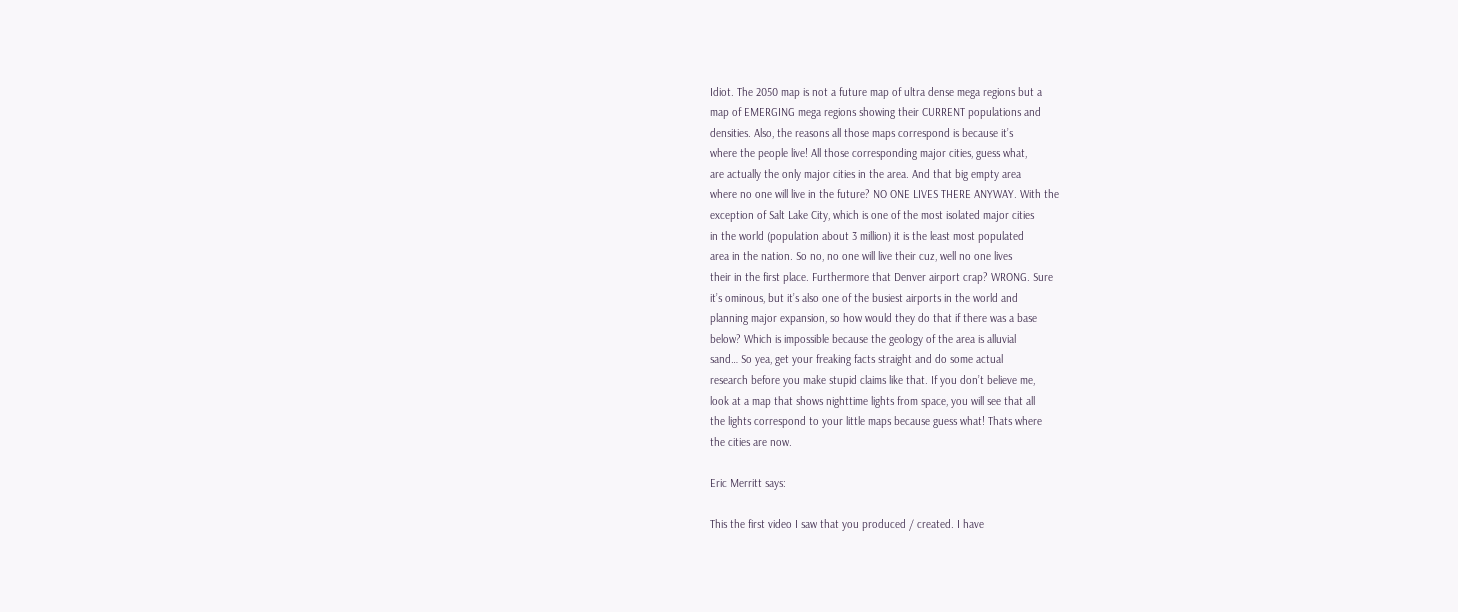Idiot. The 2050 map is not a future map of ultra dense mega regions but a
map of EMERGING mega regions showing their CURRENT populations and
densities. Also, the reasons all those maps correspond is because it’s
where the people live! All those corresponding major cities, guess what,
are actually the only major cities in the area. And that big empty area
where no one will live in the future? NO ONE LIVES THERE ANYWAY. With the
exception of Salt Lake City, which is one of the most isolated major cities
in the world (population about 3 million) it is the least most populated
area in the nation. So no, no one will live their cuz, well no one lives
their in the first place. Furthermore that Denver airport crap? WRONG. Sure
it’s ominous, but it’s also one of the busiest airports in the world and
planning major expansion, so how would they do that if there was a base
below? Which is impossible because the geology of the area is alluvial
sand… So yea, get your freaking facts straight and do some actual
research before you make stupid claims like that. If you don’t believe me,
look at a map that shows nighttime lights from space, you will see that all
the lights correspond to your little maps because guess what! Thats where
the cities are now.

Eric Merritt says:

This the first video I saw that you produced / created. I have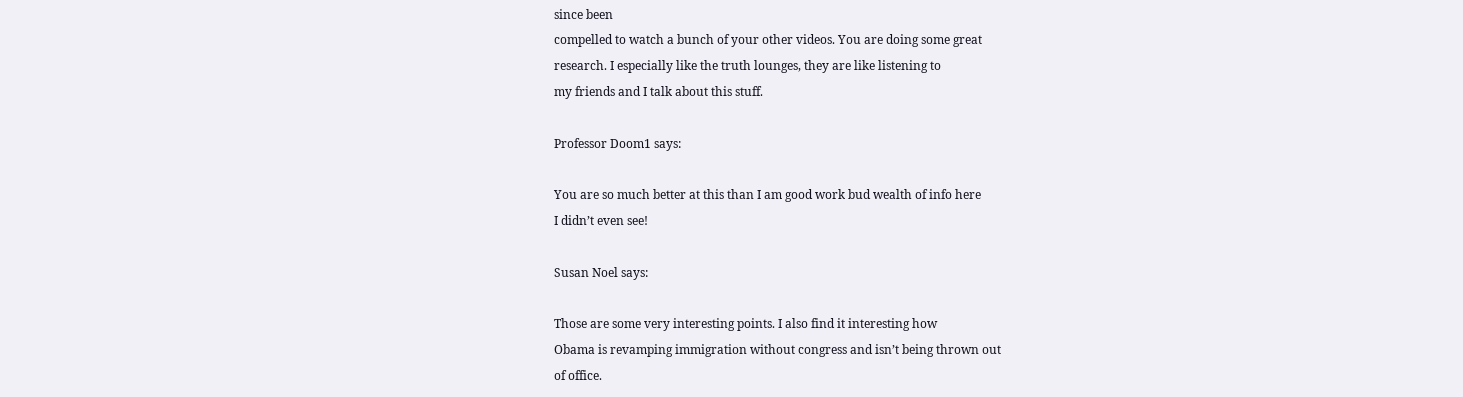since been
compelled to watch a bunch of your other videos. You are doing some great
research. I especially like the truth lounges, they are like listening to
my friends and I talk about this stuff.

Professor Doom1 says:

You are so much better at this than I am good work bud wealth of info here
I didn’t even see!

Susan Noel says:

Those are some very interesting points. I also find it interesting how
Obama is revamping immigration without congress and isn’t being thrown out
of office.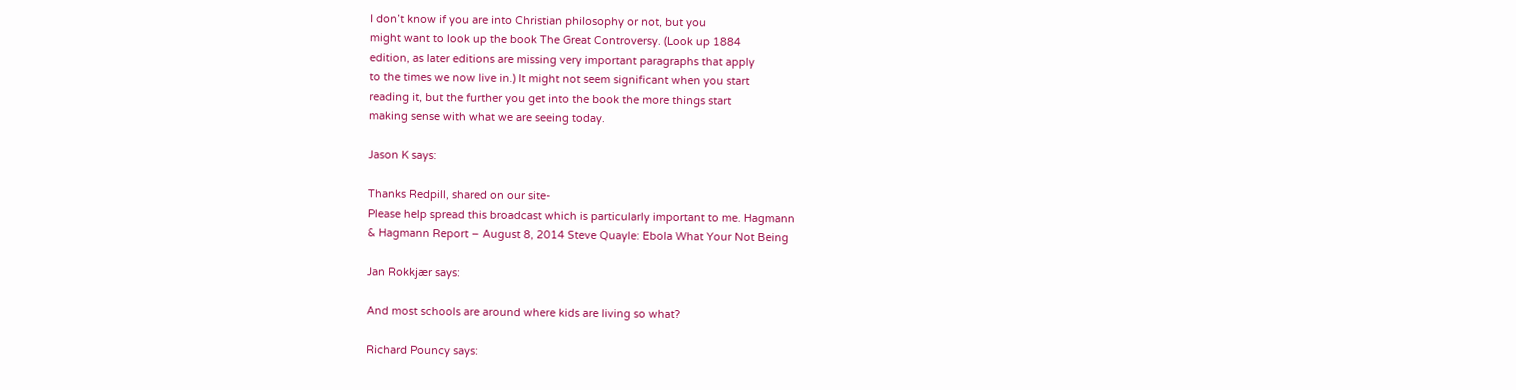I don’t know if you are into Christian philosophy or not, but you
might want to look up the book The Great Controversy. (Look up 1884
edition, as later editions are missing very important paragraphs that apply
to the times we now live in.) It might not seem significant when you start
reading it, but the further you get into the book the more things start
making sense with what we are seeing today.

Jason K says:

Thanks Redpill, shared on our site-
Please help spread this broadcast which is particularly important to me. Hagmann
& Hagmann Report – August 8, 2014 Steve Quayle: Ebola What Your Not Being

Jan Rokkjær says:

And most schools are around where kids are living so what?

Richard Pouncy says: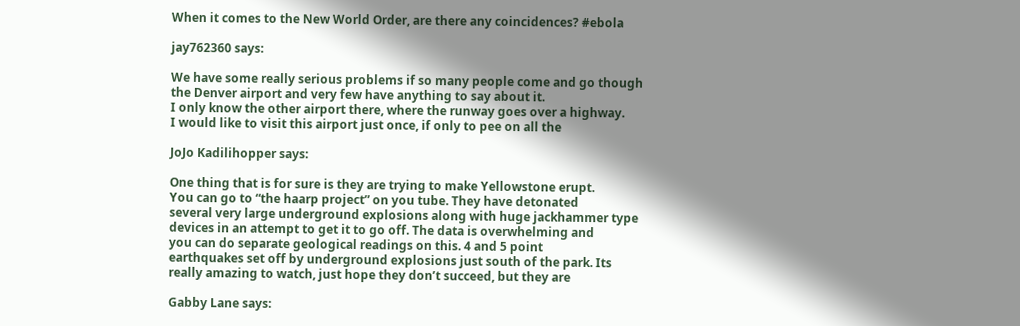When it comes to the New World Order, are there any coincidences? #ebola

jay762360 says:

We have some really serious problems if so many people come and go though
the Denver airport and very few have anything to say about it.
I only know the other airport there, where the runway goes over a highway.
I would like to visit this airport just once, if only to pee on all the

JoJo Kadilihopper says:

One thing that is for sure is they are trying to make Yellowstone erupt.
You can go to “the haarp project” on you tube. They have detonated
several very large underground explosions along with huge jackhammer type
devices in an attempt to get it to go off. The data is overwhelming and
you can do separate geological readings on this. 4 and 5 point
earthquakes set off by underground explosions just south of the park. Its
really amazing to watch, just hope they don’t succeed, but they are

Gabby Lane says: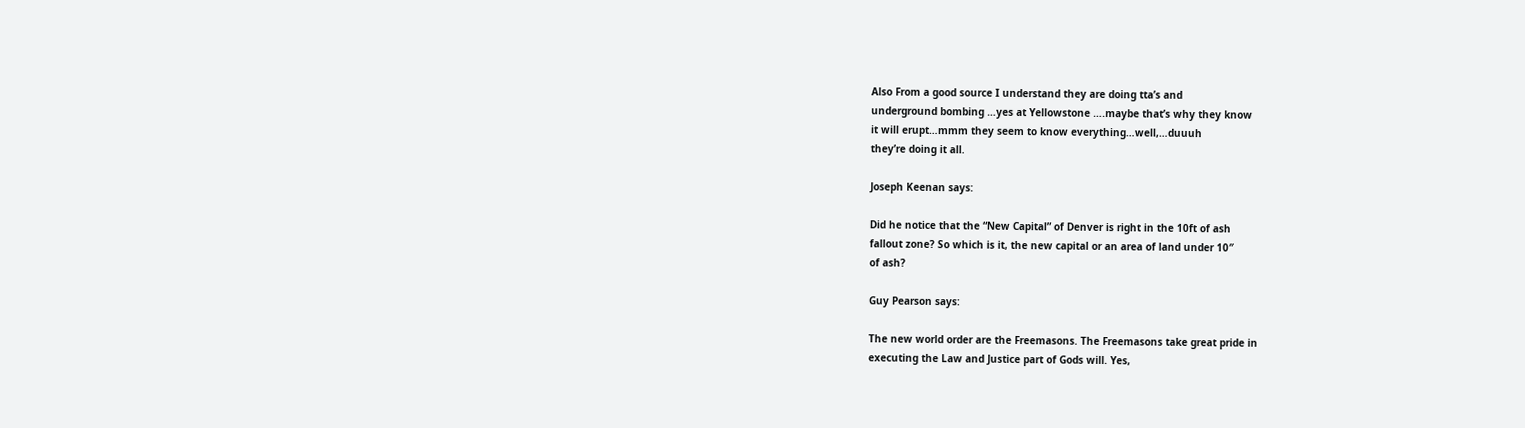Also From a good source I understand they are doing tta’s and
underground bombing …yes at Yellowstone ….maybe that’s why they know
it will erupt…mmm they seem to know everything…well,…duuuh
they’re doing it all.

Joseph Keenan says:

Did he notice that the “New Capital” of Denver is right in the 10ft of ash
fallout zone? So which is it, the new capital or an area of land under 10″
of ash?

Guy Pearson says:

The new world order are the Freemasons. The Freemasons take great pride in
executing the Law and Justice part of Gods will. Yes,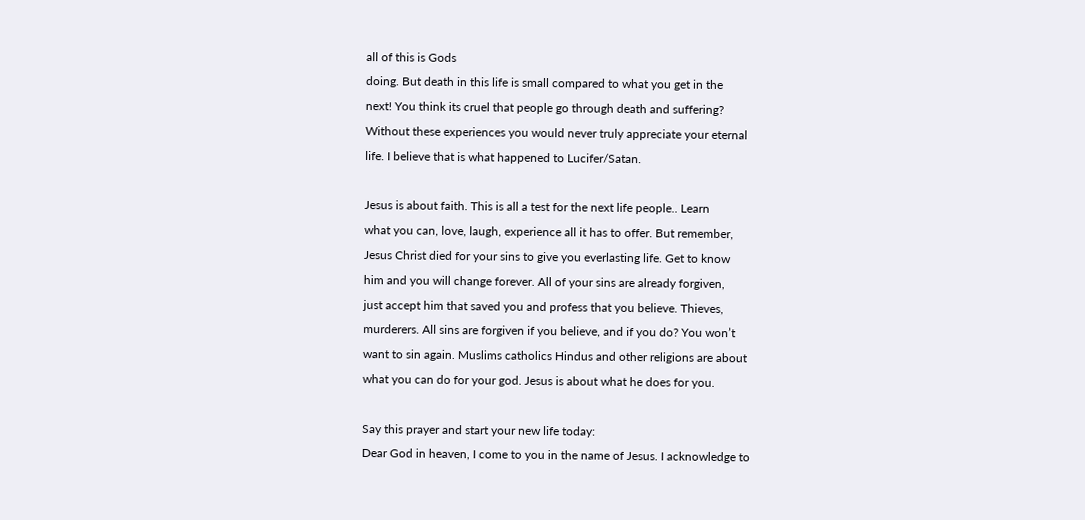all of this is Gods
doing. But death in this life is small compared to what you get in the
next! You think its cruel that people go through death and suffering?
Without these experiences you would never truly appreciate your eternal
life. I believe that is what happened to Lucifer/Satan.

Jesus is about faith. This is all a test for the next life people.. Learn
what you can, love, laugh, experience all it has to offer. But remember,
Jesus Christ died for your sins to give you everlasting life. Get to know
him and you will change forever. All of your sins are already forgiven,
just accept him that saved you and profess that you believe. Thieves,
murderers. All sins are forgiven if you believe, and if you do? You won’t
want to sin again. Muslims catholics Hindus and other religions are about
what you can do for your god. Jesus is about what he does for you.

Say this prayer and start your new life today:
Dear God in heaven, I come to you in the name of Jesus. I acknowledge to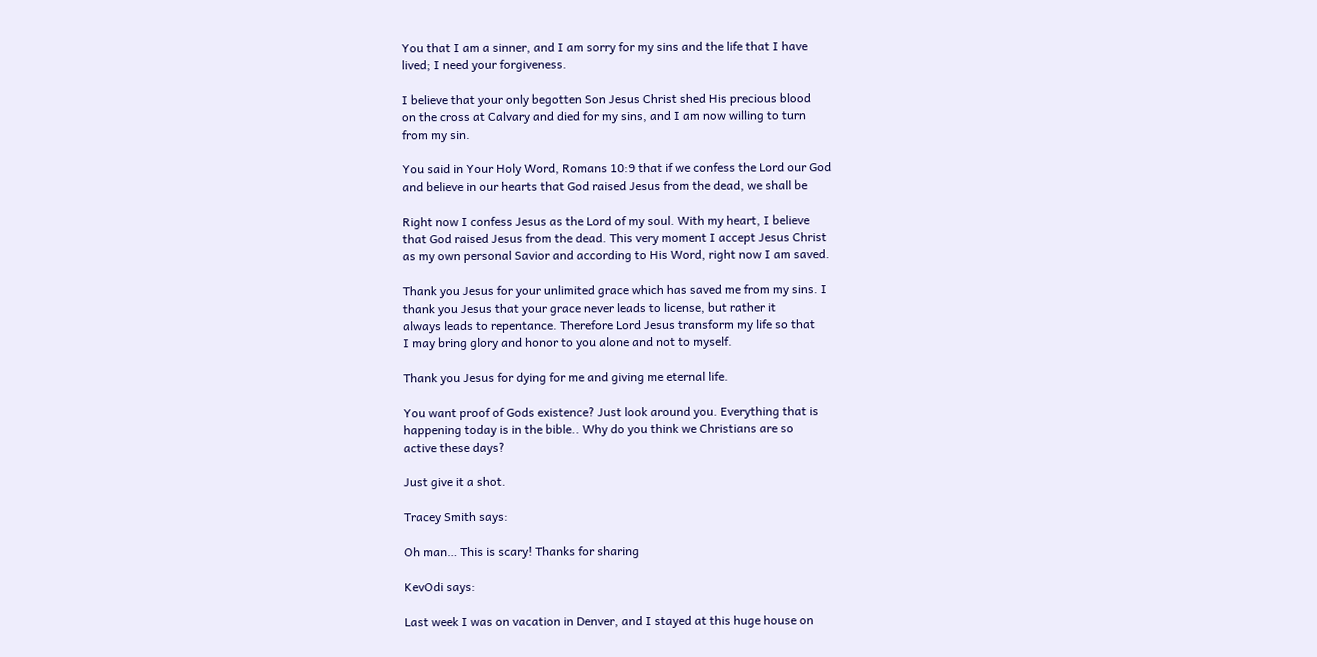You that I am a sinner, and I am sorry for my sins and the life that I have
lived; I need your forgiveness.

I believe that your only begotten Son Jesus Christ shed His precious blood
on the cross at Calvary and died for my sins, and I am now willing to turn
from my sin.

You said in Your Holy Word, Romans 10:9 that if we confess the Lord our God
and believe in our hearts that God raised Jesus from the dead, we shall be

Right now I confess Jesus as the Lord of my soul. With my heart, I believe
that God raised Jesus from the dead. This very moment I accept Jesus Christ
as my own personal Savior and according to His Word, right now I am saved.

Thank you Jesus for your unlimited grace which has saved me from my sins. I
thank you Jesus that your grace never leads to license, but rather it
always leads to repentance. Therefore Lord Jesus transform my life so that
I may bring glory and honor to you alone and not to myself.

Thank you Jesus for dying for me and giving me eternal life.

You want proof of Gods existence? Just look around you. Everything that is
happening today is in the bible.. Why do you think we Christians are so
active these days?

Just give it a shot.

Tracey Smith says:

Oh man… This is scary! Thanks for sharing

KevOdi says:

Last week I was on vacation in Denver, and I stayed at this huge house on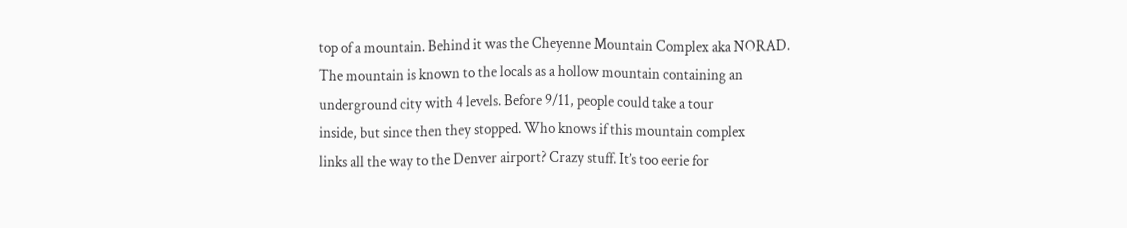top of a mountain. Behind it was the Cheyenne Mountain Complex aka NORAD.
The mountain is known to the locals as a hollow mountain containing an
underground city with 4 levels. Before 9/11, people could take a tour
inside, but since then they stopped. Who knows if this mountain complex
links all the way to the Denver airport? Crazy stuff. It’s too eerie for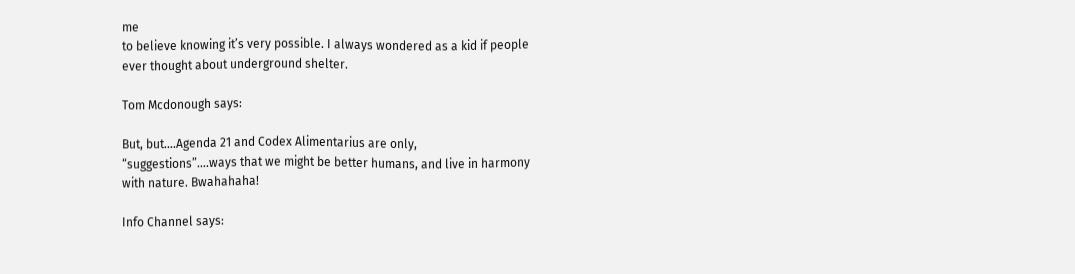me
to believe knowing it’s very possible. I always wondered as a kid if people
ever thought about underground shelter.

Tom Mcdonough says:

But, but….Agenda 21 and Codex Alimentarius are only,
“suggestions”….ways that we might be better humans, and live in harmony
with nature. Bwahahaha!

Info Channel says: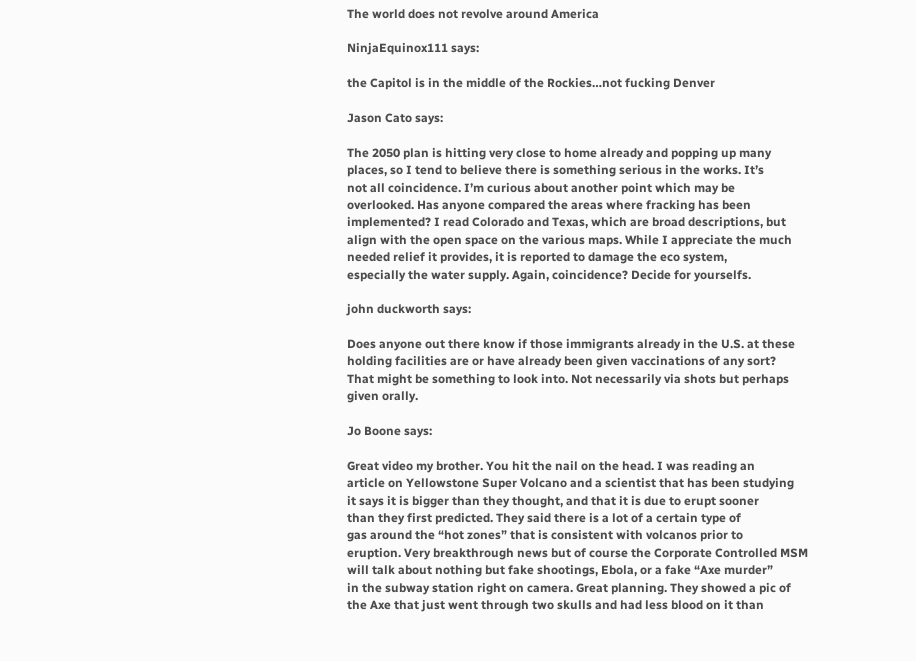The world does not revolve around America

NinjaEquinox111 says:

the Capitol is in the middle of the Rockies…not fucking Denver

Jason Cato says:

The 2050 plan is hitting very close to home already and popping up many
places, so I tend to believe there is something serious in the works. It’s
not all coincidence. I’m curious about another point which may be
overlooked. Has anyone compared the areas where fracking has been
implemented? I read Colorado and Texas, which are broad descriptions, but
align with the open space on the various maps. While I appreciate the much
needed relief it provides, it is reported to damage the eco system,
especially the water supply. Again, coincidence? Decide for yourselfs.

john duckworth says:

Does anyone out there know if those immigrants already in the U.S. at these
holding facilities are or have already been given vaccinations of any sort?
That might be something to look into. Not necessarily via shots but perhaps
given orally.

Jo Boone says:

Great video my brother. You hit the nail on the head. I was reading an
article on Yellowstone Super Volcano and a scientist that has been studying
it says it is bigger than they thought, and that it is due to erupt sooner
than they first predicted. They said there is a lot of a certain type of
gas around the “hot zones” that is consistent with volcanos prior to
eruption. Very breakthrough news but of course the Corporate Controlled MSM
will talk about nothing but fake shootings, Ebola, or a fake “Axe murder”
in the subway station right on camera. Great planning. They showed a pic of
the Axe that just went through two skulls and had less blood on it than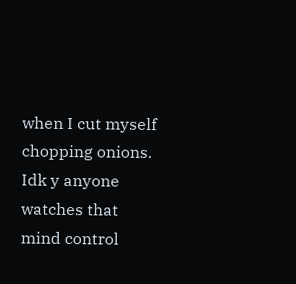when I cut myself chopping onions. Idk y anyone watches that mind control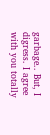garbage.. But, I digress. I agree with you totally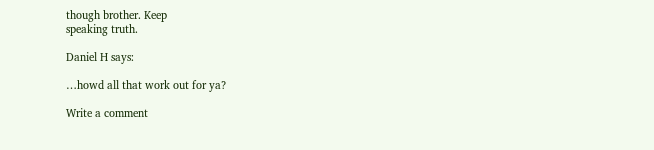though brother. Keep
speaking truth.

Daniel H says:

…howd all that work out for ya?

Write a comment